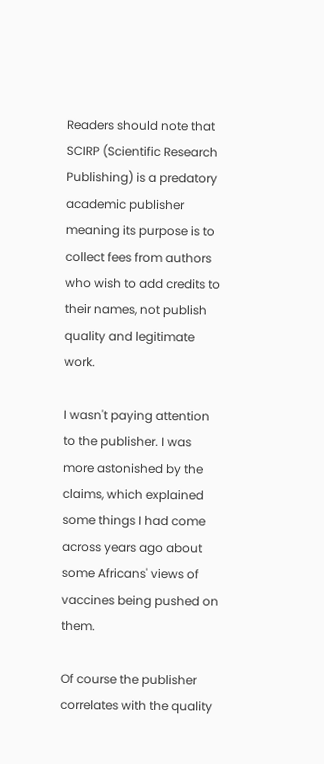Readers should note that SCIRP (Scientific Research Publishing) is a predatory academic publisher meaning its purpose is to collect fees from authors who wish to add credits to their names, not publish quality and legitimate work.

I wasn't paying attention to the publisher. I was more astonished by the claims, which explained some things I had come across years ago about some Africans' views of vaccines being pushed on them.

Of course the publisher correlates with the quality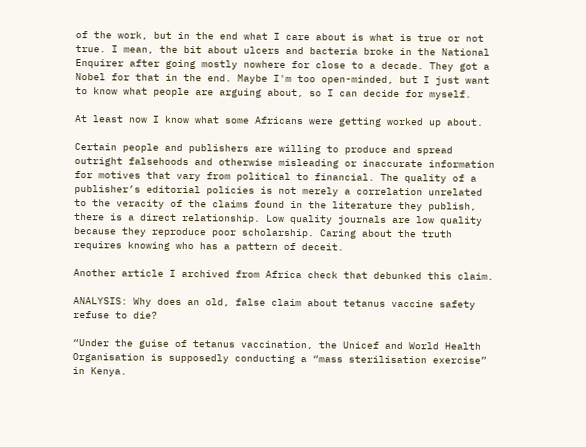of the work, but in the end what I care about is what is true or not true. I mean, the bit about ulcers and bacteria broke in the National Enquirer after going mostly nowhere for close to a decade. They got a Nobel for that in the end. Maybe I'm too open-minded, but I just want to know what people are arguing about, so I can decide for myself.

At least now I know what some Africans were getting worked up about.

Certain people and publishers are willing to produce and spread outright falsehoods and otherwise misleading or inaccurate information for motives that vary from political to financial. The quality of a publisher’s editorial policies is not merely a correlation unrelated to the veracity of the claims found in the literature they publish, there is a direct relationship. Low quality journals are low quality because they reproduce poor scholarship. Caring about the truth requires knowing who has a pattern of deceit.

Another article I archived from Africa check that debunked this claim.

ANALYSIS: Why does an old, false claim about tetanus vaccine safety refuse to die?

“Under the guise of tetanus vaccination, the Unicef and World Health Organisation is supposedly conducting a “mass sterilisation exercise” in Kenya.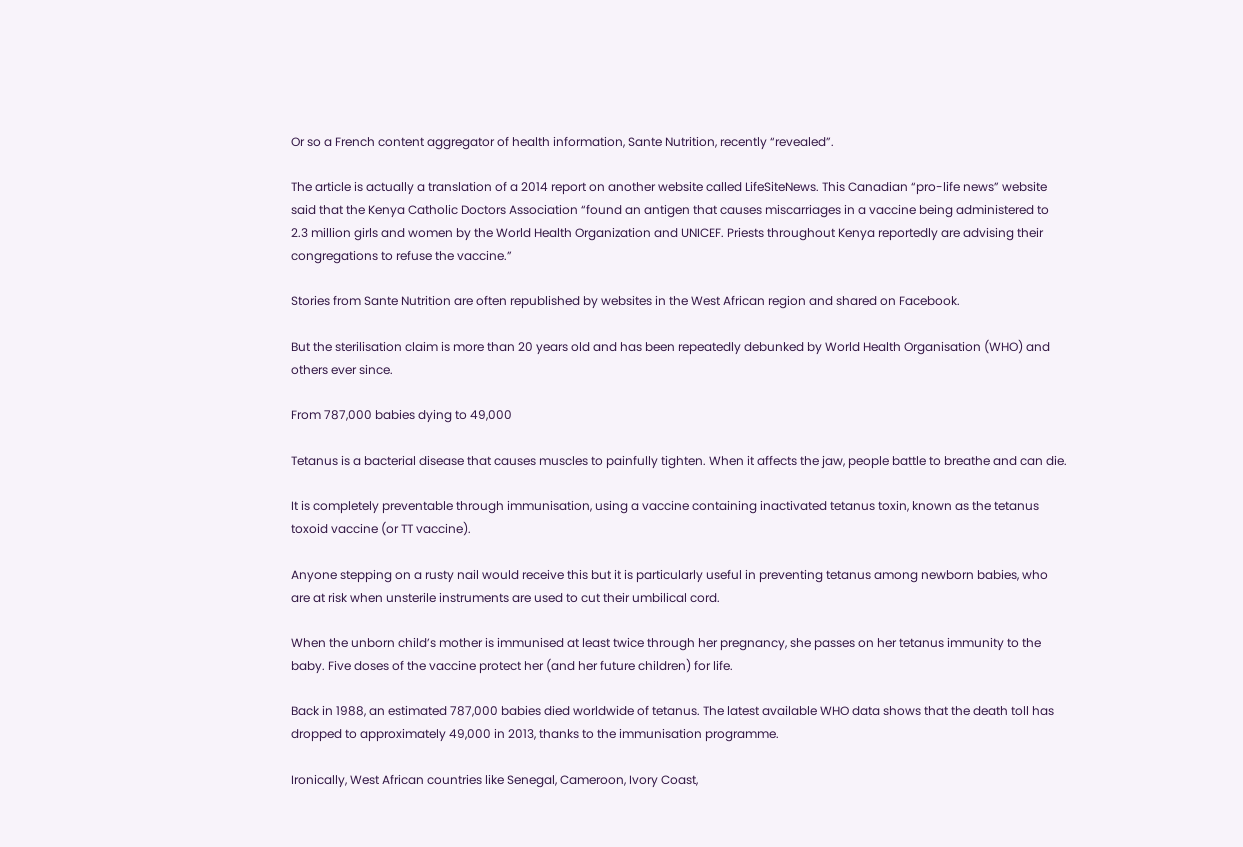Or so a French content aggregator of health information, Sante Nutrition, recently “revealed”.

The article is actually a translation of a 2014 report on another website called LifeSiteNews. This Canadian “pro-life news” website said that the Kenya Catholic Doctors Association “found an antigen that causes miscarriages in a vaccine being administered to 2.3 million girls and women by the World Health Organization and UNICEF. Priests throughout Kenya reportedly are advising their congregations to refuse the vaccine.”

Stories from Sante Nutrition are often republished by websites in the West African region and shared on Facebook.

But the sterilisation claim is more than 20 years old and has been repeatedly debunked by World Health Organisation (WHO) and others ever since.

From 787,000 babies dying to 49,000

Tetanus is a bacterial disease that causes muscles to painfully tighten. When it affects the jaw, people battle to breathe and can die.

It is completely preventable through immunisation, using a vaccine containing inactivated tetanus toxin, known as the tetanus toxoid vaccine (or TT vaccine).

Anyone stepping on a rusty nail would receive this but it is particularly useful in preventing tetanus among newborn babies, who are at risk when unsterile instruments are used to cut their umbilical cord.

When the unborn child’s mother is immunised at least twice through her pregnancy, she passes on her tetanus immunity to the baby. Five doses of the vaccine protect her (and her future children) for life.

Back in 1988, an estimated 787,000 babies died worldwide of tetanus. The latest available WHO data shows that the death toll has dropped to approximately 49,000 in 2013, thanks to the immunisation programme.

Ironically, West African countries like Senegal, Cameroon, Ivory Coast,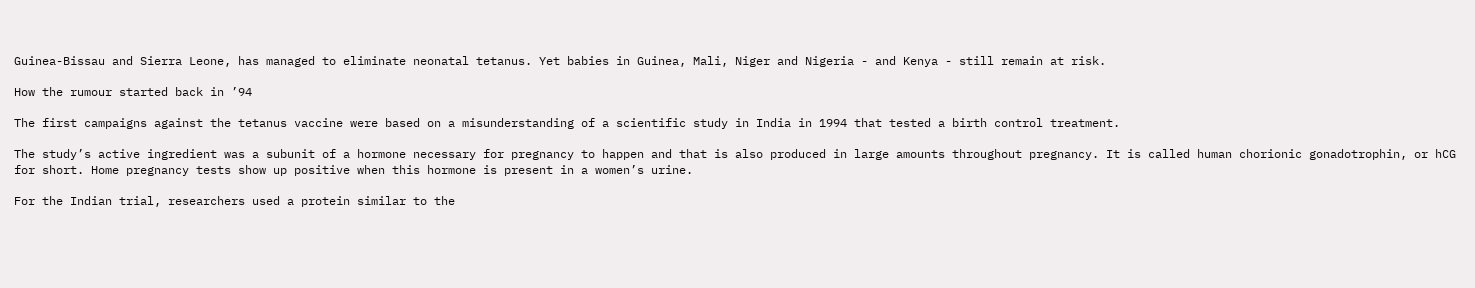Guinea-Bissau and Sierra Leone, has managed to eliminate neonatal tetanus. Yet babies in Guinea, Mali, Niger and Nigeria - and Kenya - still remain at risk.

How the rumour started back in ’94

The first campaigns against the tetanus vaccine were based on a misunderstanding of a scientific study in India in 1994 that tested a birth control treatment.

The study’s active ingredient was a subunit of a hormone necessary for pregnancy to happen and that is also produced in large amounts throughout pregnancy. It is called human chorionic gonadotrophin, or hCG for short. Home pregnancy tests show up positive when this hormone is present in a women’s urine.

For the Indian trial, researchers used a protein similar to the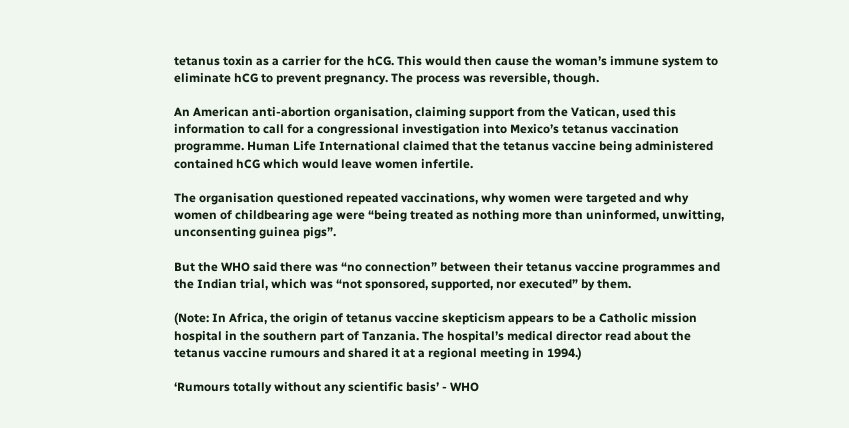tetanus toxin as a carrier for the hCG. This would then cause the woman’s immune system to eliminate hCG to prevent pregnancy. The process was reversible, though.

An American anti-abortion organisation, claiming support from the Vatican, used this information to call for a congressional investigation into Mexico’s tetanus vaccination programme. Human Life International claimed that the tetanus vaccine being administered contained hCG which would leave women infertile.

The organisation questioned repeated vaccinations, why women were targeted and why women of childbearing age were “being treated as nothing more than uninformed, unwitting, unconsenting guinea pigs”.

But the WHO said there was “no connection” between their tetanus vaccine programmes and the Indian trial, which was “not sponsored, supported, nor executed” by them.

(Note: In Africa, the origin of tetanus vaccine skepticism appears to be a Catholic mission hospital in the southern part of Tanzania. The hospital’s medical director read about the tetanus vaccine rumours and shared it at a regional meeting in 1994.)

‘Rumours totally without any scientific basis’ - WHO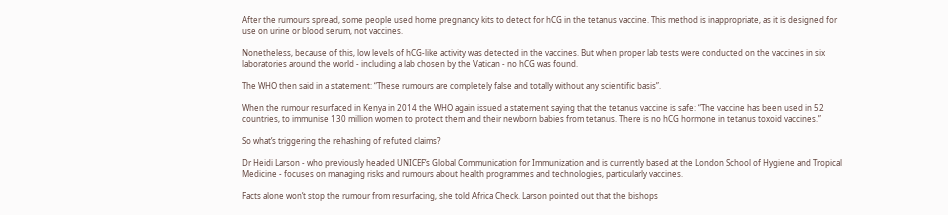After the rumours spread, some people used home pregnancy kits to detect for hCG in the tetanus vaccine. This method is inappropriate, as it is designed for use on urine or blood serum, not vaccines.

Nonetheless, because of this, low levels of hCG-like activity was detected in the vaccines. But when proper lab tests were conducted on the vaccines in six laboratories around the world - including a lab chosen by the Vatican - no hCG was found.

The WHO then said in a statement: “These rumours are completely false and totally without any scientific basis”.

When the rumour resurfaced in Kenya in 2014 the WHO again issued a statement saying that the tetanus vaccine is safe: “The vaccine has been used in 52 countries, to immunise 130 million women to protect them and their newborn babies from tetanus. There is no hCG hormone in tetanus toxoid vaccines.”

So what’s triggering the rehashing of refuted claims?

Dr Heidi Larson - who previously headed UNICEF’s Global Communication for Immunization and is currently based at the London School of Hygiene and Tropical Medicine - focuses on managing risks and rumours about health programmes and technologies, particularly vaccines.

Facts alone won’t stop the rumour from resurfacing, she told Africa Check. Larson pointed out that the bishops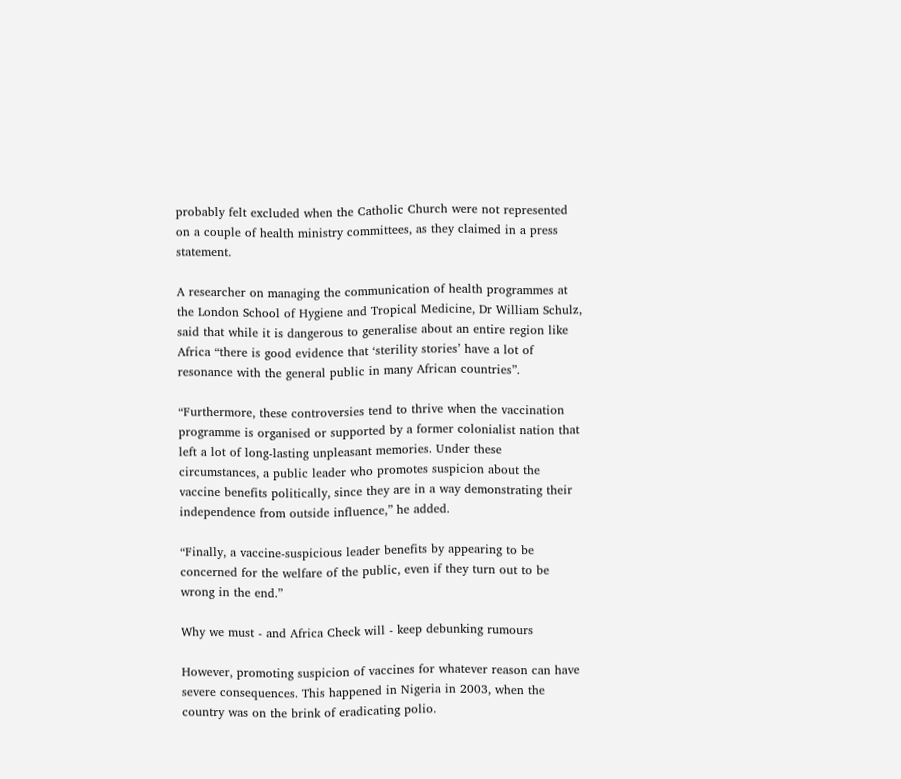probably felt excluded when the Catholic Church were not represented on a couple of health ministry committees, as they claimed in a press statement.

A researcher on managing the communication of health programmes at the London School of Hygiene and Tropical Medicine, Dr William Schulz, said that while it is dangerous to generalise about an entire region like Africa “there is good evidence that ‘sterility stories’ have a lot of resonance with the general public in many African countries”.

“Furthermore, these controversies tend to thrive when the vaccination programme is organised or supported by a former colonialist nation that left a lot of long-lasting unpleasant memories. Under these circumstances, a public leader who promotes suspicion about the vaccine benefits politically, since they are in a way demonstrating their independence from outside influence,” he added.

“Finally, a vaccine-suspicious leader benefits by appearing to be concerned for the welfare of the public, even if they turn out to be wrong in the end.”

Why we must - and Africa Check will - keep debunking rumours

However, promoting suspicion of vaccines for whatever reason can have severe consequences. This happened in Nigeria in 2003, when the country was on the brink of eradicating polio.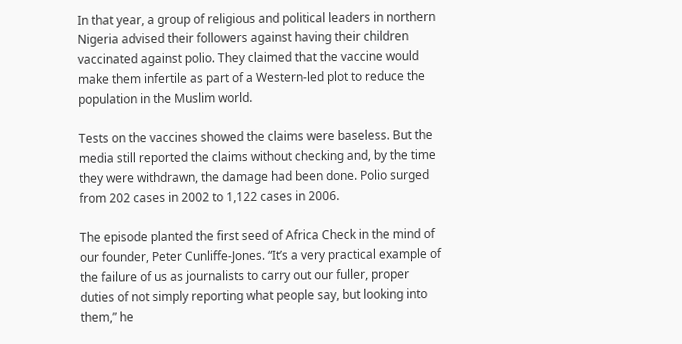In that year, a group of religious and political leaders in northern Nigeria advised their followers against having their children vaccinated against polio. They claimed that the vaccine would make them infertile as part of a Western-led plot to reduce the population in the Muslim world.

Tests on the vaccines showed the claims were baseless. But the media still reported the claims without checking and, by the time they were withdrawn, the damage had been done. Polio surged from 202 cases in 2002 to 1,122 cases in 2006.

The episode planted the first seed of Africa Check in the mind of our founder, Peter Cunliffe-Jones. “It’s a very practical example of the failure of us as journalists to carry out our fuller, proper duties of not simply reporting what people say, but looking into them,” he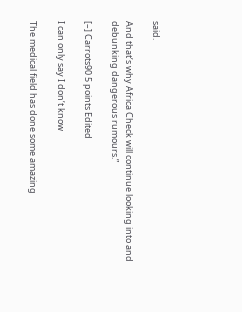said.

And that’s why Africa Check will continue looking into and debunking dangerous rumours.”

[–] Carrots90 5 points Edited

I can only say I don’t know

The medical field has done some amazing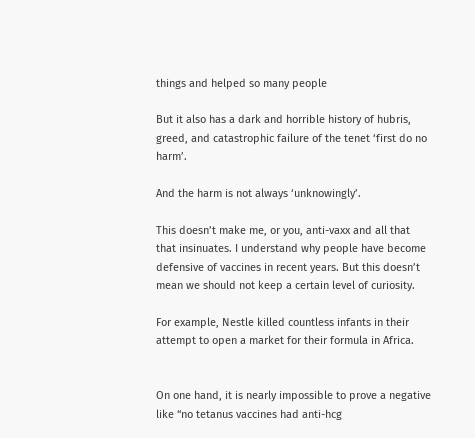things and helped so many people

But it also has a dark and horrible history of hubris, greed, and catastrophic failure of the tenet ‘first do no harm’.

And the harm is not always ‘unknowingly’.

This doesn’t make me, or you, anti-vaxx and all that that insinuates. I understand why people have become defensive of vaccines in recent years. But this doesn’t mean we should not keep a certain level of curiosity.

For example, Nestle killed countless infants in their attempt to open a market for their formula in Africa.


On one hand, it is nearly impossible to prove a negative like “no tetanus vaccines had anti-hcg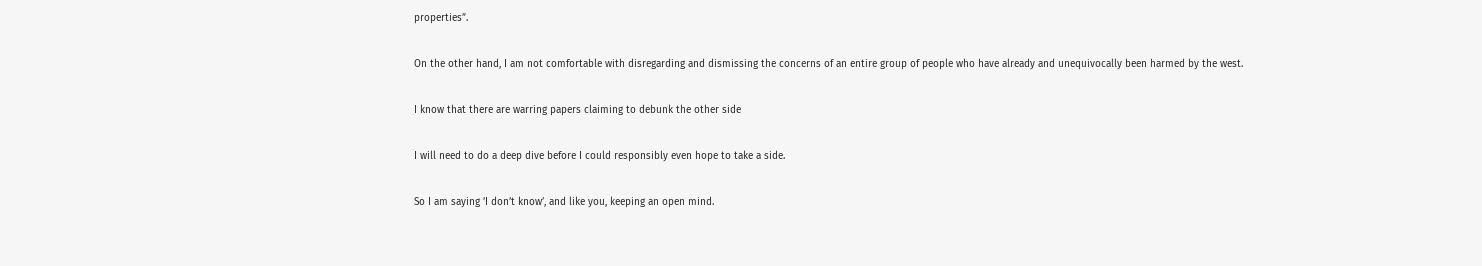properties”.

On the other hand, I am not comfortable with disregarding and dismissing the concerns of an entire group of people who have already and unequivocally been harmed by the west.

I know that there are warring papers claiming to debunk the other side

I will need to do a deep dive before I could responsibly even hope to take a side.

So I am saying ’I don’t know’, and like you, keeping an open mind.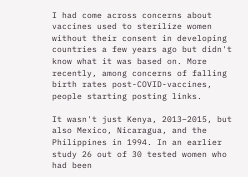I had come across concerns about vaccines used to sterilize women without their consent in developing countries a few years ago but didn't know what it was based on. More recently, among concerns of falling birth rates post-COVID-vaccines, people starting posting links.

It wasn't just Kenya, 2013–2015, but also Mexico, Nicaragua, and the Philippines in 1994. In an earlier study 26 out of 30 tested women who had been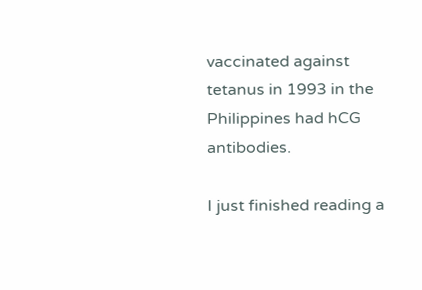vaccinated against tetanus in 1993 in the Philippines had hCG antibodies.

I just finished reading a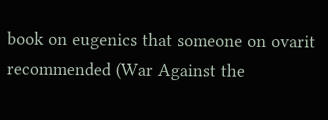book on eugenics that someone on ovarit recommended (War Against the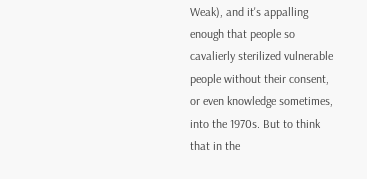Weak), and it's appalling enough that people so cavalierly sterilized vulnerable people without their consent, or even knowledge sometimes, into the 1970s. But to think that in the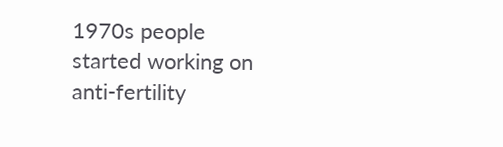1970s people started working on anti-fertility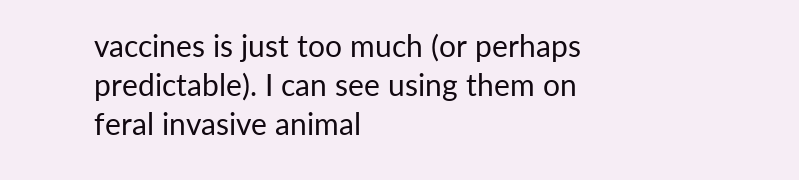vaccines is just too much (or perhaps predictable). I can see using them on feral invasive animal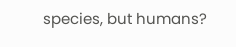species, but humans?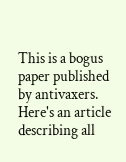This is a bogus paper published by antivaxers. Here's an article describing all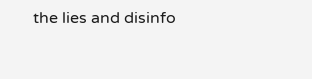the lies and disinfo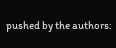pushed by the authors: